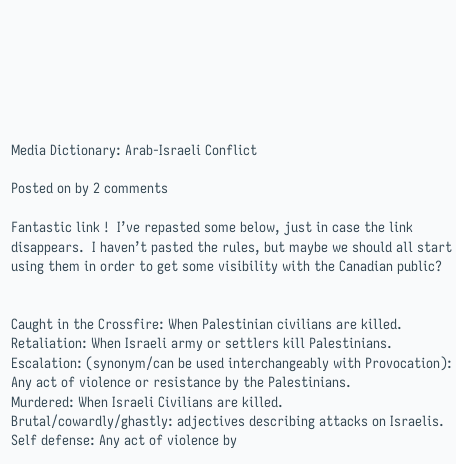Media Dictionary: Arab-Israeli Conflict

Posted on by 2 comments

Fantastic link !  I’ve repasted some below, just in case the link disappears.  I haven’t pasted the rules, but maybe we should all start using them in order to get some visibility with the Canadian public?


Caught in the Crossfire: When Palestinian civilians are killed.
Retaliation: When Israeli army or settlers kill Palestinians.
Escalation: (synonym/can be used interchangeably with Provocation): Any act of violence or resistance by the Palestinians.
Murdered: When Israeli Civilians are killed.
Brutal/cowardly/ghastly: adjectives describing attacks on Israelis.
Self defense: Any act of violence by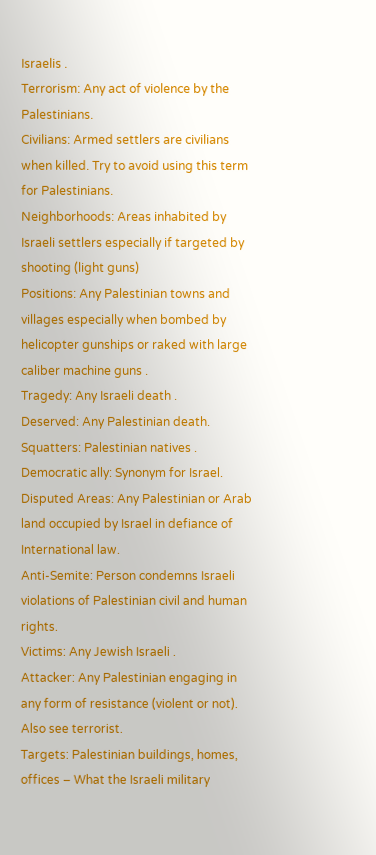Israelis .
Terrorism: Any act of violence by the Palestinians.
Civilians: Armed settlers are civilians when killed. Try to avoid using this term for Palestinians.
Neighborhoods: Areas inhabited by Israeli settlers especially if targeted by shooting (light guns)
Positions: Any Palestinian towns and villages especially when bombed by helicopter gunships or raked with large caliber machine guns .
Tragedy: Any Israeli death .
Deserved: Any Palestinian death.
Squatters: Palestinian natives .
Democratic ally: Synonym for Israel.
Disputed Areas: Any Palestinian or Arab land occupied by Israel in defiance of International law.
Anti-Semite: Person condemns Israeli violations of Palestinian civil and human rights.
Victims: Any Jewish Israeli .
Attacker: Any Palestinian engaging in any form of resistance (violent or not). Also see terrorist.
Targets: Palestinian buildings, homes, offices – What the Israeli military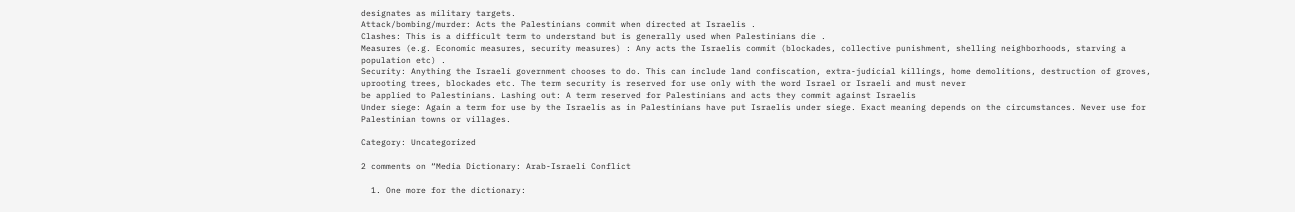designates as military targets.
Attack/bombing/murder: Acts the Palestinians commit when directed at Israelis .
Clashes: This is a difficult term to understand but is generally used when Palestinians die .
Measures (e.g. Economic measures, security measures) : Any acts the Israelis commit (blockades, collective punishment, shelling neighborhoods, starving a population etc) .
Security: Anything the Israeli government chooses to do. This can include land confiscation, extra-judicial killings, home demolitions, destruction of groves, uprooting trees, blockades etc. The term security is reserved for use only with the word Israel or Israeli and must never
be applied to Palestinians. Lashing out: A term reserved for Palestinians and acts they commit against Israelis
Under siege: Again a term for use by the Israelis as in Palestinians have put Israelis under siege. Exact meaning depends on the circumstances. Never use for Palestinian towns or villages.

Category: Uncategorized

2 comments on “Media Dictionary: Arab-Israeli Conflict

  1. One more for the dictionary: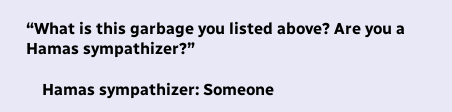“What is this garbage you listed above? Are you a Hamas sympathizer?”

    Hamas sympathizer: Someone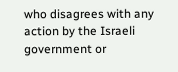who disagrees with any action by the Israeli government or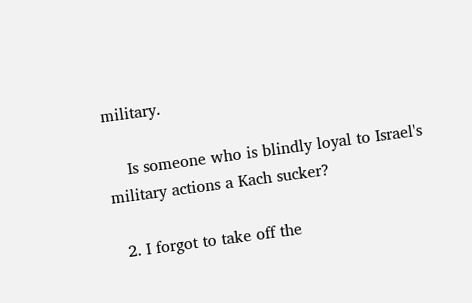military.

    Is someone who is blindly loyal to Israel's military actions a Kach sucker?

  2. I forgot to take off the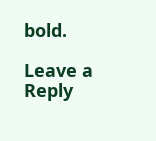bold.

Leave a Reply